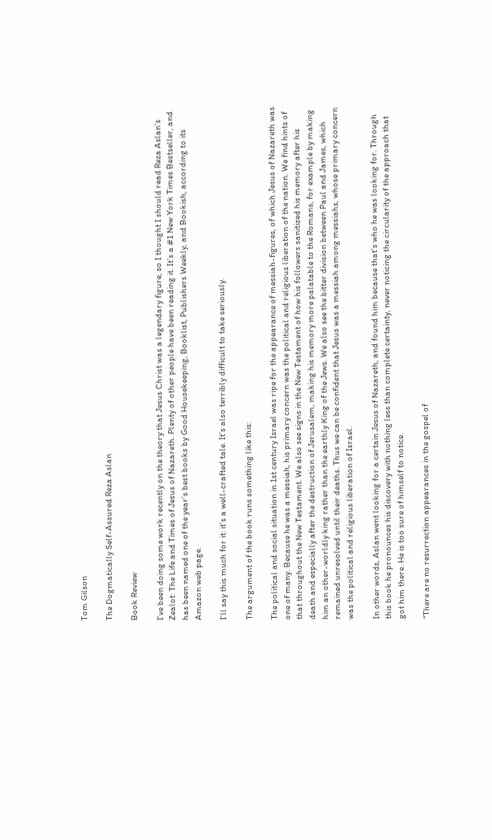Tom Gilson

The Dogmatically Self-Assured Reza Aslan

Book Review

I’ve been doing some work recently on the theory that Jesus Christ was a legendary figure, so I thought I should read Reza Aslan’s Zealot: The Life and Times of Jesus of Nazareth. Plenty of other people have been reading it. It’s a #1 New York Times Bestseller, and has been named one of the year’s best books by Good Housekeeping, Booklist, Publishers Weekly, and Bookish, according to its Amazon web page.

I’ll say this much for it: it’s a well-crafted tale. It’s also terribly difficult to take seriously.

The argument of the book runs something like this:

The political and social situation in 1st century Israel was ripe for the appearance of messiah-figures, of which Jesus of Nazareth was one of many. Because he was a messiah, his primary concern was the political and religious liberation of the nation. We find hints of that throughout the New Testament. We also see signs in the New Testament of how his followers sanitized his memory after his death and especially after the destruction of Jerusalem, making his memory more palatable to the Romans, for example by making him an other-worldly king rather than the earthly King of the Jews. We also see the bitter division between Paul and James, which remained unresolved until their deaths. Thus we can be confident that Jesus was a messiah among messiahs, whose primary concern was the political and religious liberation of Israel.

In other words, Aslan went looking for a certain Jesus of Nazareth, and found him because that’s who he was looking for. Through this book he pronounces his discovery with nothing less than complete certainty, never noticing the circularity of the approach that got him there. He is too sure of himself to notice.

“There are no resurrection appearances in the gospel of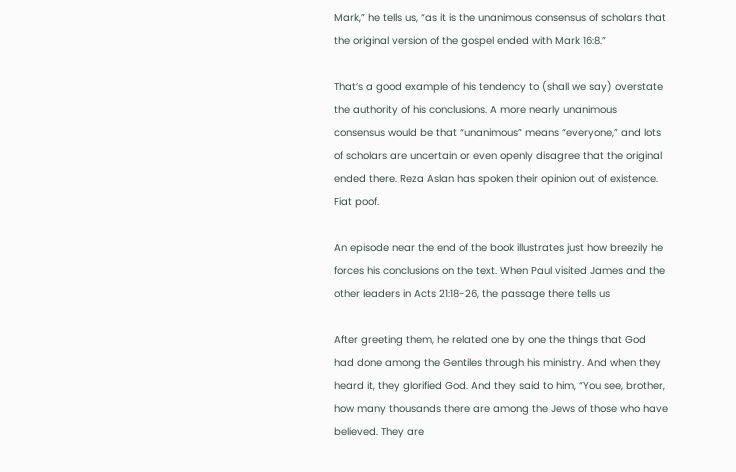Mark,” he tells us, “as it is the unanimous consensus of scholars that the original version of the gospel ended with Mark 16:8.”

That’s a good example of his tendency to (shall we say) overstate the authority of his conclusions. A more nearly unanimous consensus would be that “unanimous” means “everyone,” and lots of scholars are uncertain or even openly disagree that the original ended there. Reza Aslan has spoken their opinion out of existence. Fiat poof.

An episode near the end of the book illustrates just how breezily he forces his conclusions on the text. When Paul visited James and the other leaders in Acts 21:18-26, the passage there tells us

After greeting them, he related one by one the things that God had done among the Gentiles through his ministry. And when they heard it, they glorified God. And they said to him, “You see, brother, how many thousands there are among the Jews of those who have believed. They are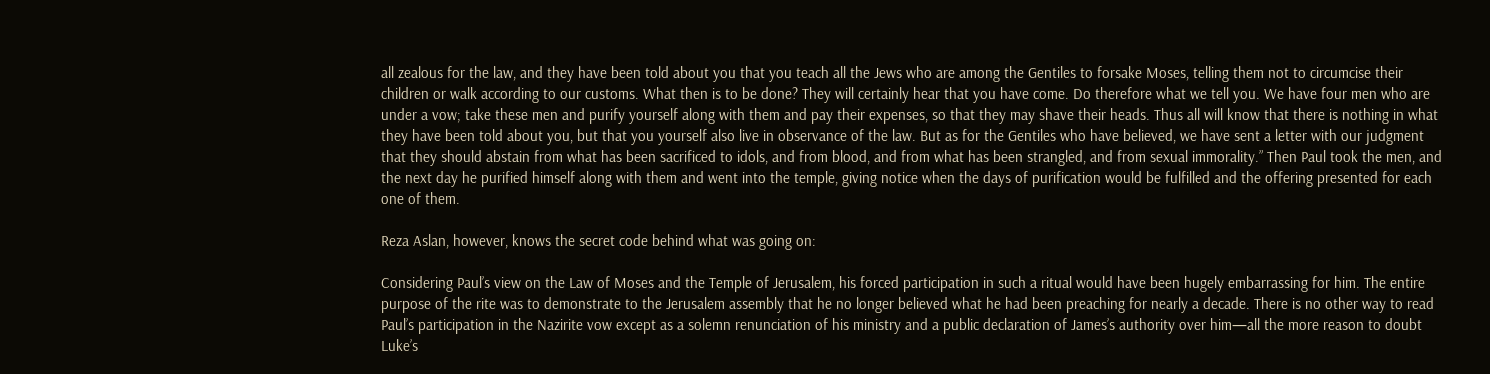all zealous for the law, and they have been told about you that you teach all the Jews who are among the Gentiles to forsake Moses, telling them not to circumcise their children or walk according to our customs. What then is to be done? They will certainly hear that you have come. Do therefore what we tell you. We have four men who are under a vow; take these men and purify yourself along with them and pay their expenses, so that they may shave their heads. Thus all will know that there is nothing in what they have been told about you, but that you yourself also live in observance of the law. But as for the Gentiles who have believed, we have sent a letter with our judgment that they should abstain from what has been sacrificed to idols, and from blood, and from what has been strangled, and from sexual immorality.” Then Paul took the men, and the next day he purified himself along with them and went into the temple, giving notice when the days of purification would be fulfilled and the offering presented for each one of them.

Reza Aslan, however, knows the secret code behind what was going on:

Considering Paul’s view on the Law of Moses and the Temple of Jerusalem, his forced participation in such a ritual would have been hugely embarrassing for him. The entire purpose of the rite was to demonstrate to the Jerusalem assembly that he no longer believed what he had been preaching for nearly a decade. There is no other way to read Paul’s participation in the Nazirite vow except as a solemn renunciation of his ministry and a public declaration of James’s authority over him—all the more reason to doubt Luke’s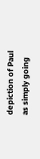depiction of Paul as simply going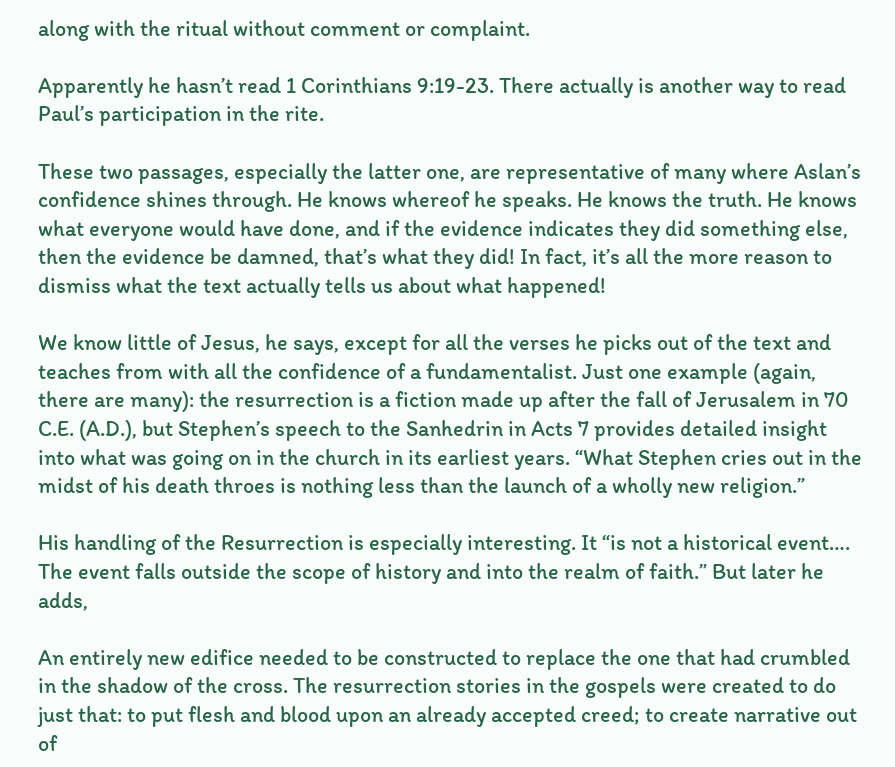along with the ritual without comment or complaint.

Apparently he hasn’t read 1 Corinthians 9:19-23. There actually is another way to read Paul’s participation in the rite.

These two passages, especially the latter one, are representative of many where Aslan’s confidence shines through. He knows whereof he speaks. He knows the truth. He knows what everyone would have done, and if the evidence indicates they did something else, then the evidence be damned, that’s what they did! In fact, it’s all the more reason to dismiss what the text actually tells us about what happened!

We know little of Jesus, he says, except for all the verses he picks out of the text and teaches from with all the confidence of a fundamentalist. Just one example (again, there are many): the resurrection is a fiction made up after the fall of Jerusalem in 70 C.E. (A.D.), but Stephen’s speech to the Sanhedrin in Acts 7 provides detailed insight into what was going on in the church in its earliest years. “What Stephen cries out in the midst of his death throes is nothing less than the launch of a wholly new religion.”

His handling of the Resurrection is especially interesting. It “is not a historical event…. The event falls outside the scope of history and into the realm of faith.” But later he adds,

An entirely new edifice needed to be constructed to replace the one that had crumbled in the shadow of the cross. The resurrection stories in the gospels were created to do just that: to put flesh and blood upon an already accepted creed; to create narrative out of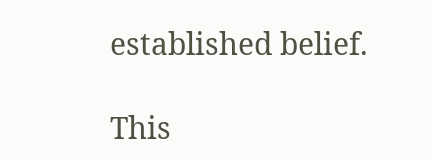established belief.

This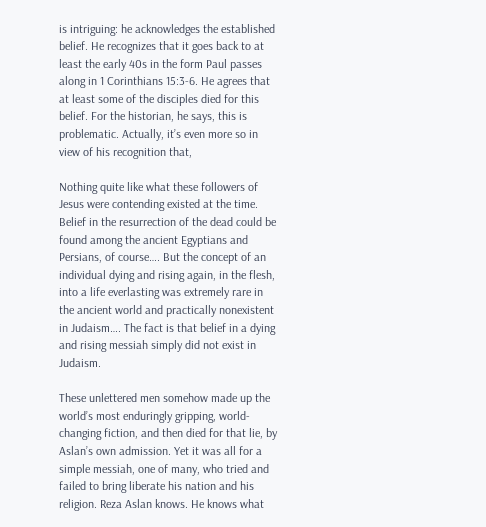is intriguing: he acknowledges the established belief. He recognizes that it goes back to at least the early 40s in the form Paul passes along in 1 Corinthians 15:3-6. He agrees that at least some of the disciples died for this belief. For the historian, he says, this is problematic. Actually, it’s even more so in view of his recognition that,

Nothing quite like what these followers of Jesus were contending existed at the time. Belief in the resurrection of the dead could be found among the ancient Egyptians and Persians, of course…. But the concept of an individual dying and rising again, in the flesh, into a life everlasting was extremely rare in the ancient world and practically nonexistent in Judaism…. The fact is that belief in a dying and rising messiah simply did not exist in Judaism.

These unlettered men somehow made up the world’s most enduringly gripping, world-changing fiction, and then died for that lie, by Aslan’s own admission. Yet it was all for a simple messiah, one of many, who tried and failed to bring liberate his nation and his religion. Reza Aslan knows. He knows what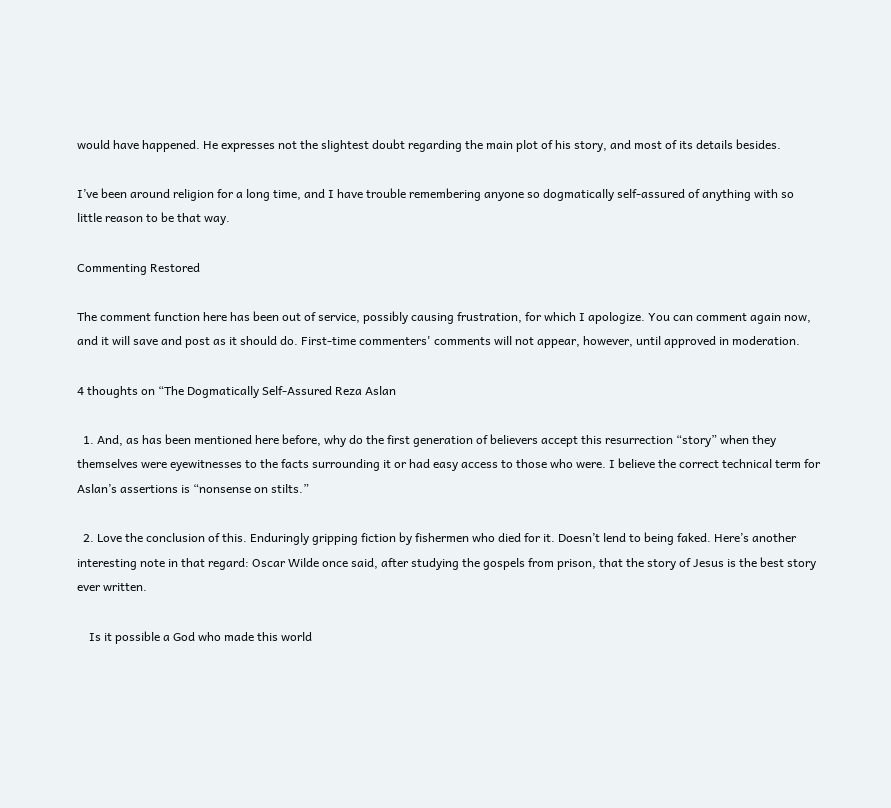would have happened. He expresses not the slightest doubt regarding the main plot of his story, and most of its details besides.

I’ve been around religion for a long time, and I have trouble remembering anyone so dogmatically self-assured of anything with so little reason to be that way.

Commenting Restored

The comment function here has been out of service, possibly causing frustration, for which I apologize. You can comment again now, and it will save and post as it should do. First-time commenters' comments will not appear, however, until approved in moderation.

4 thoughts on “The Dogmatically Self-Assured Reza Aslan

  1. And, as has been mentioned here before, why do the first generation of believers accept this resurrection “story” when they themselves were eyewitnesses to the facts surrounding it or had easy access to those who were. I believe the correct technical term for Aslan’s assertions is “nonsense on stilts.”

  2. Love the conclusion of this. Enduringly gripping fiction by fishermen who died for it. Doesn’t lend to being faked. Here’s another interesting note in that regard: Oscar Wilde once said, after studying the gospels from prison, that the story of Jesus is the best story ever written.

    Is it possible a God who made this world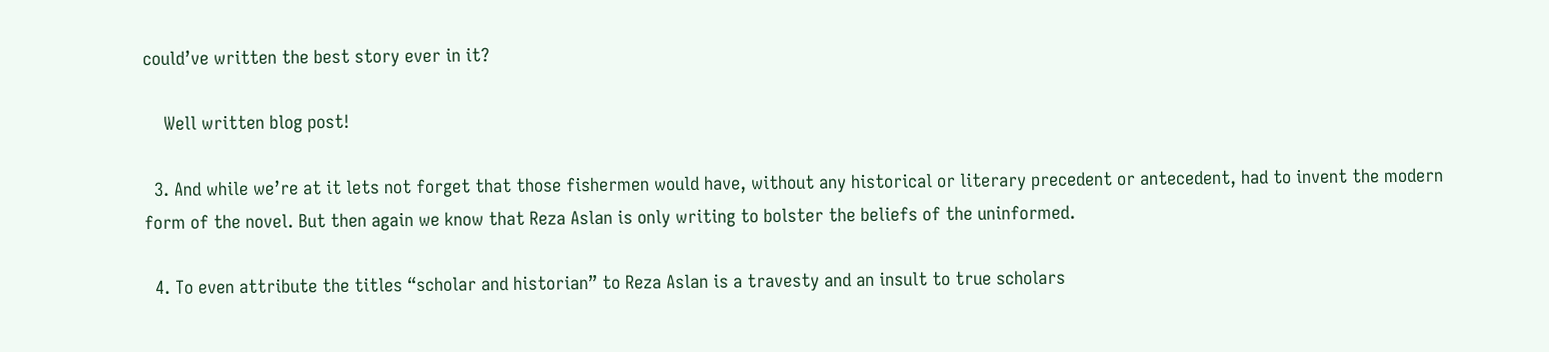could’ve written the best story ever in it?

    Well written blog post!

  3. And while we’re at it lets not forget that those fishermen would have, without any historical or literary precedent or antecedent, had to invent the modern form of the novel. But then again we know that Reza Aslan is only writing to bolster the beliefs of the uninformed.

  4. To even attribute the titles “scholar and historian” to Reza Aslan is a travesty and an insult to true scholars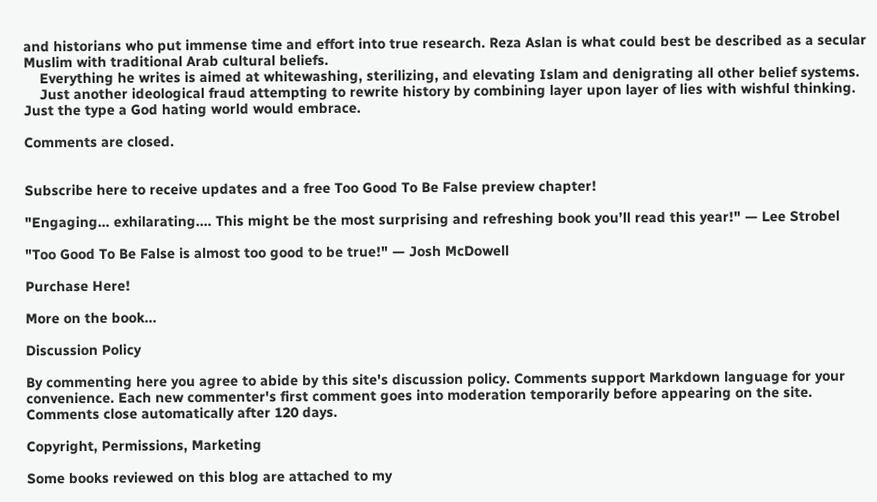and historians who put immense time and effort into true research. Reza Aslan is what could best be described as a secular Muslim with traditional Arab cultural beliefs.
    Everything he writes is aimed at whitewashing, sterilizing, and elevating Islam and denigrating all other belief systems.
    Just another ideological fraud attempting to rewrite history by combining layer upon layer of lies with wishful thinking. Just the type a God hating world would embrace.

Comments are closed.


Subscribe here to receive updates and a free Too Good To Be False preview chapter!

"Engaging… exhilarating.… This might be the most surprising and refreshing book you’ll read this year!" — Lee Strobel

"Too Good To Be False is almost too good to be true!" — Josh McDowell

Purchase Here!

More on the book...

Discussion Policy

By commenting here you agree to abide by this site's discussion policy. Comments support Markdown language for your convenience. Each new commenter's first comment goes into moderation temporarily before appearing on the site. Comments close automatically after 120 days.

Copyright, Permissions, Marketing

Some books reviewed on this blog are attached to my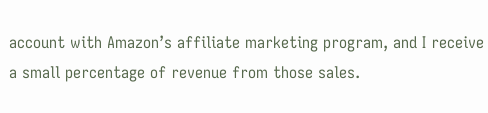account with Amazon’s affiliate marketing program, and I receive a small percentage of revenue from those sales.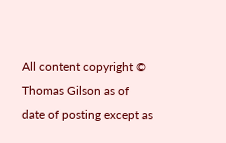All content copyright © Thomas Gilson as of date of posting except as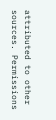attributed to other sources. Permissions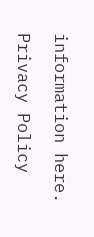information here.

Privacy Policy